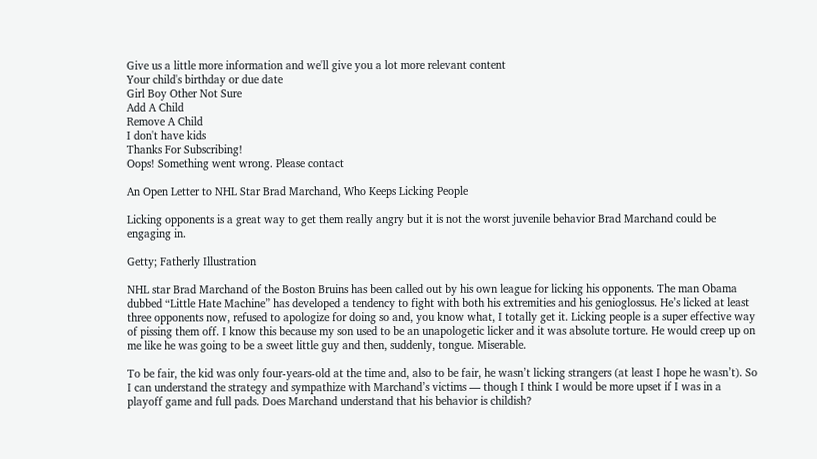Give us a little more information and we'll give you a lot more relevant content
Your child's birthday or due date
Girl Boy Other Not Sure
Add A Child
Remove A Child
I don't have kids
Thanks For Subscribing!
Oops! Something went wrong. Please contact

An Open Letter to NHL Star Brad Marchand, Who Keeps Licking People

Licking opponents is a great way to get them really angry but it is not the worst juvenile behavior Brad Marchand could be engaging in.

Getty; Fatherly Illustration

NHL star Brad Marchand of the Boston Bruins has been called out by his own league for licking his opponents. The man Obama dubbed “Little Hate Machine” has developed a tendency to fight with both his extremities and his genioglossus. He’s licked at least three opponents now, refused to apologize for doing so and, you know what, I totally get it. Licking people is a super effective way of pissing them off. I know this because my son used to be an unapologetic licker and it was absolute torture. He would creep up on me like he was going to be a sweet little guy and then, suddenly, tongue. Miserable.

To be fair, the kid was only four-years-old at the time and, also to be fair, he wasn’t licking strangers (at least I hope he wasn’t). So I can understand the strategy and sympathize with Marchand’s victims — though I think I would be more upset if I was in a playoff game and full pads. Does Marchand understand that his behavior is childish?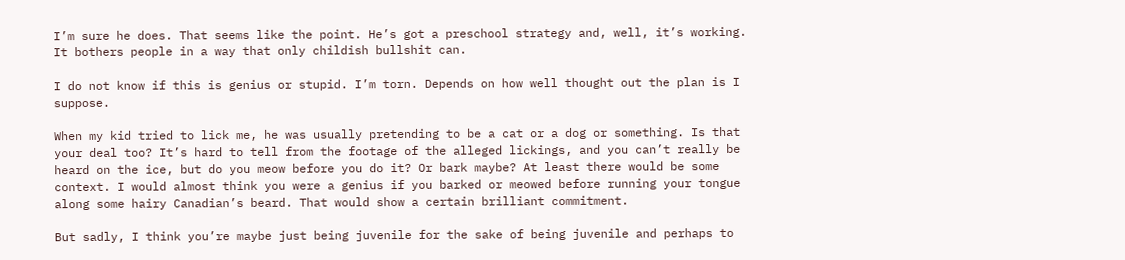I’m sure he does. That seems like the point. He’s got a preschool strategy and, well, it’s working. It bothers people in a way that only childish bullshit can.

I do not know if this is genius or stupid. I’m torn. Depends on how well thought out the plan is I suppose.

When my kid tried to lick me, he was usually pretending to be a cat or a dog or something. Is that your deal too? It’s hard to tell from the footage of the alleged lickings, and you can’t really be heard on the ice, but do you meow before you do it? Or bark maybe? At least there would be some context. I would almost think you were a genius if you barked or meowed before running your tongue along some hairy Canadian’s beard. That would show a certain brilliant commitment.

But sadly, I think you’re maybe just being juvenile for the sake of being juvenile and perhaps to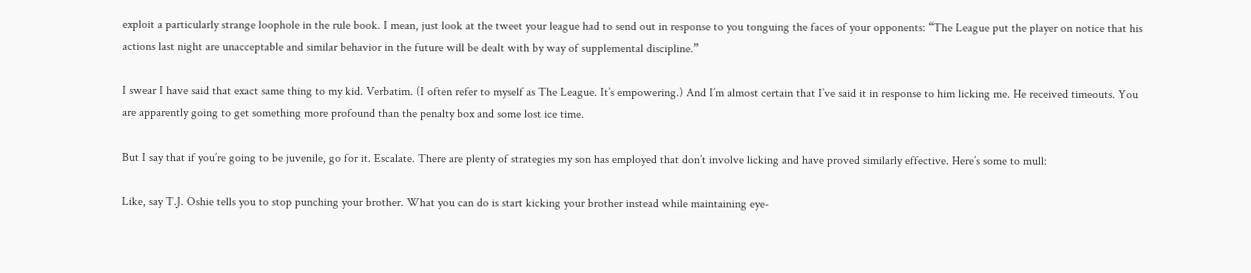exploit a particularly strange loophole in the rule book. I mean, just look at the tweet your league had to send out in response to you tonguing the faces of your opponents: “The League put the player on notice that his actions last night are unacceptable and similar behavior in the future will be dealt with by way of supplemental discipline.”

I swear I have said that exact same thing to my kid. Verbatim. (I often refer to myself as The League. It’s empowering.) And I’m almost certain that I’ve said it in response to him licking me. He received timeouts. You are apparently going to get something more profound than the penalty box and some lost ice time.

But I say that if you’re going to be juvenile, go for it. Escalate. There are plenty of strategies my son has employed that don’t involve licking and have proved similarly effective. Here’s some to mull:

Like, say T.J. Oshie tells you to stop punching your brother. What you can do is start kicking your brother instead while maintaining eye-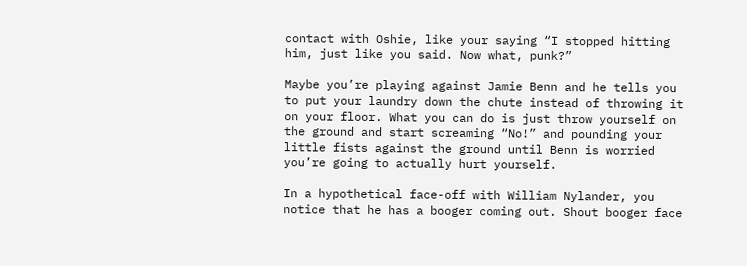contact with Oshie, like your saying “I stopped hitting him, just like you said. Now what, punk?”

Maybe you’re playing against Jamie Benn and he tells you to put your laundry down the chute instead of throwing it on your floor. What you can do is just throw yourself on the ground and start screaming “No!” and pounding your little fists against the ground until Benn is worried you’re going to actually hurt yourself.

In a hypothetical face-off with William Nylander, you notice that he has a booger coming out. Shout booger face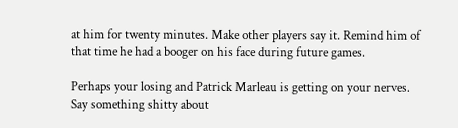at him for twenty minutes. Make other players say it. Remind him of that time he had a booger on his face during future games.

Perhaps your losing and Patrick Marleau is getting on your nerves. Say something shitty about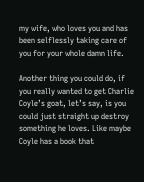my wife, who loves you and has been selflessly taking care of you for your whole damn life.

Another thing you could do, if you really wanted to get Charlie Coyle’s goat, let’s say, is you could just straight up destroy something he loves. Like maybe Coyle has a book that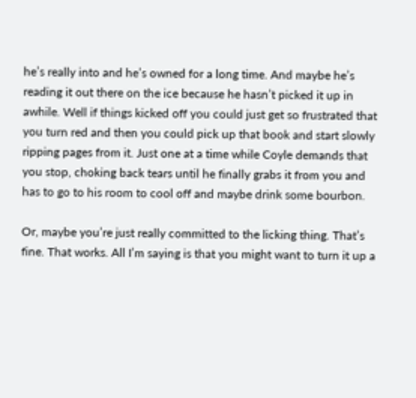he’s really into and he’s owned for a long time. And maybe he’s reading it out there on the ice because he hasn’t picked it up in awhile. Well if things kicked off you could just get so frustrated that you turn red and then you could pick up that book and start slowly ripping pages from it. Just one at a time while Coyle demands that you stop, choking back tears until he finally grabs it from you and has to go to his room to cool off and maybe drink some bourbon.

Or, maybe you’re just really committed to the licking thing. That’s fine. That works. All I’m saying is that you might want to turn it up a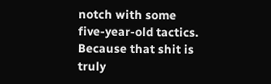notch with some five-year-old tactics. Because that shit is truly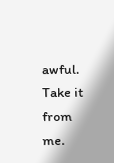awful. Take it from me.